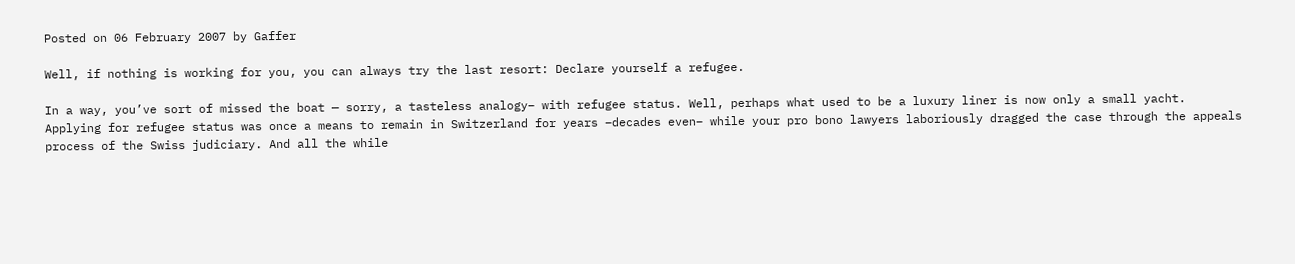Posted on 06 February 2007 by Gaffer

Well, if nothing is working for you, you can always try the last resort: Declare yourself a refugee.

In a way, you’ve sort of missed the boat — sorry, a tasteless analogy– with refugee status. Well, perhaps what used to be a luxury liner is now only a small yacht. Applying for refugee status was once a means to remain in Switzerland for years –decades even– while your pro bono lawyers laboriously dragged the case through the appeals process of the Swiss judiciary. And all the while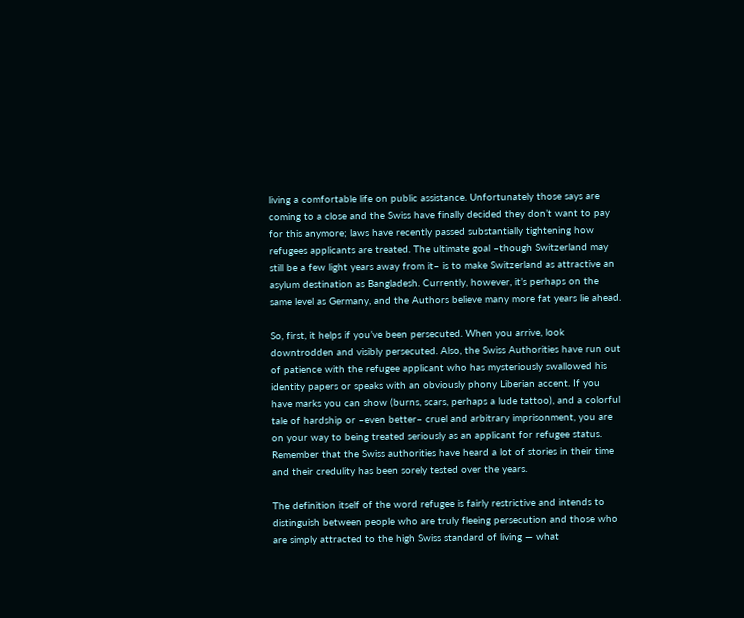living a comfortable life on public assistance. Unfortunately those says are coming to a close and the Swiss have finally decided they don’t want to pay for this anymore; laws have recently passed substantially tightening how refugees applicants are treated. The ultimate goal –though Switzerland may still be a few light years away from it– is to make Switzerland as attractive an asylum destination as Bangladesh. Currently, however, it’s perhaps on the same level as Germany, and the Authors believe many more fat years lie ahead.

So, first, it helps if you’ve been persecuted. When you arrive, look downtrodden and visibly persecuted. Also, the Swiss Authorities have run out of patience with the refugee applicant who has mysteriously swallowed his identity papers or speaks with an obviously phony Liberian accent. If you have marks you can show (burns, scars, perhaps a lude tattoo), and a colorful tale of hardship or –even better– cruel and arbitrary imprisonment, you are on your way to being treated seriously as an applicant for refugee status. Remember that the Swiss authorities have heard a lot of stories in their time and their credulity has been sorely tested over the years.

The definition itself of the word refugee is fairly restrictive and intends to distinguish between people who are truly fleeing persecution and those who are simply attracted to the high Swiss standard of living — what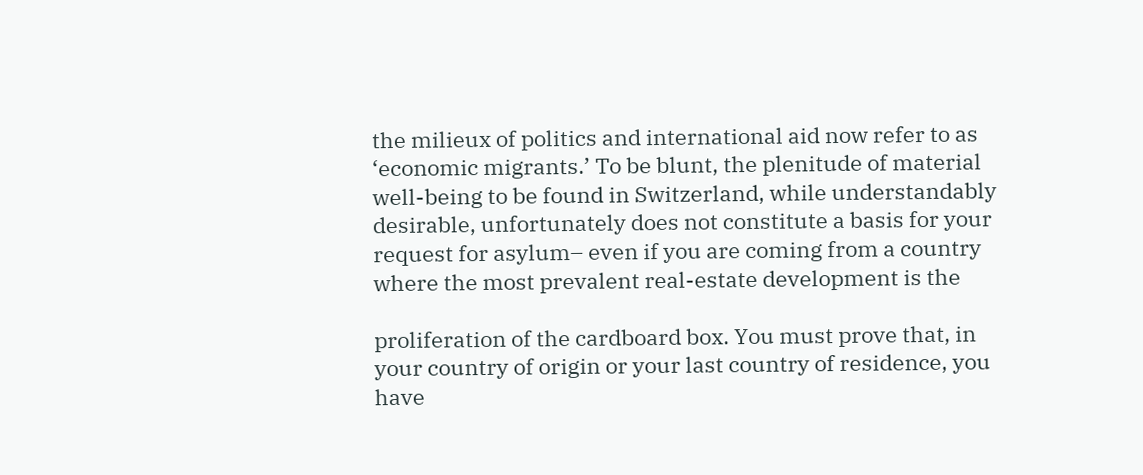the milieux of politics and international aid now refer to as ‘economic migrants.’ To be blunt, the plenitude of material well-being to be found in Switzerland, while understandably desirable, unfortunately does not constitute a basis for your request for asylum– even if you are coming from a country where the most prevalent real-estate development is the

proliferation of the cardboard box. You must prove that, in your country of origin or your last country of residence, you have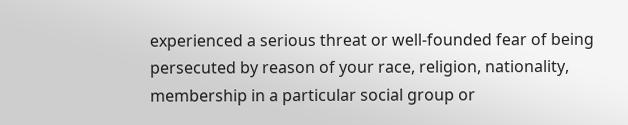experienced a serious threat or well-founded fear of being persecuted by reason of your race, religion, nationality, membership in a particular social group or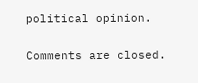political opinion.

Comments are closed.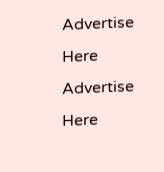Advertise Here
Advertise Here